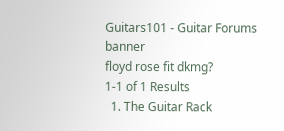Guitars101 - Guitar Forums banner
floyd rose fit dkmg?
1-1 of 1 Results
  1. The Guitar Rack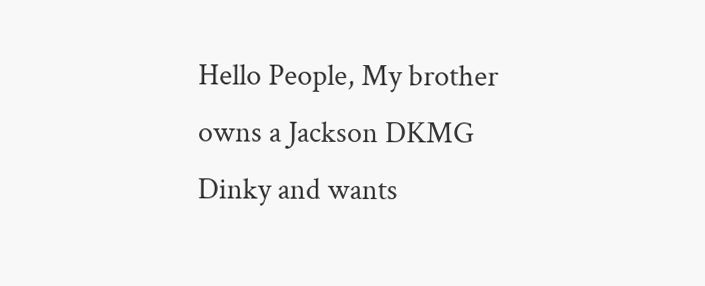Hello People, My brother owns a Jackson DKMG Dinky and wants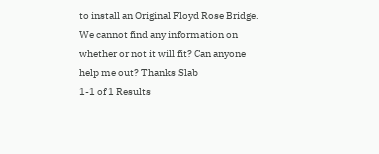to install an Original Floyd Rose Bridge. We cannot find any information on whether or not it will fit? Can anyone help me out? Thanks Slab
1-1 of 1 Results